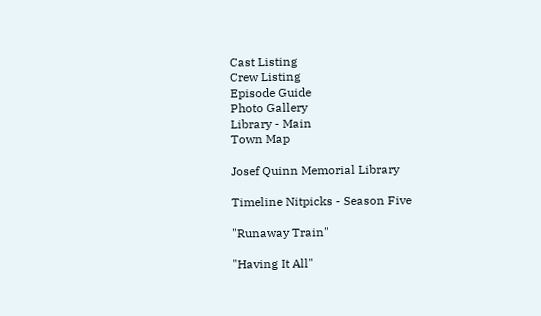Cast Listing
Crew Listing
Episode Guide
Photo Gallery
Library - Main
Town Map

Josef Quinn Memorial Library

Timeline Nitpicks - Season Five

"Runaway Train"

"Having It All"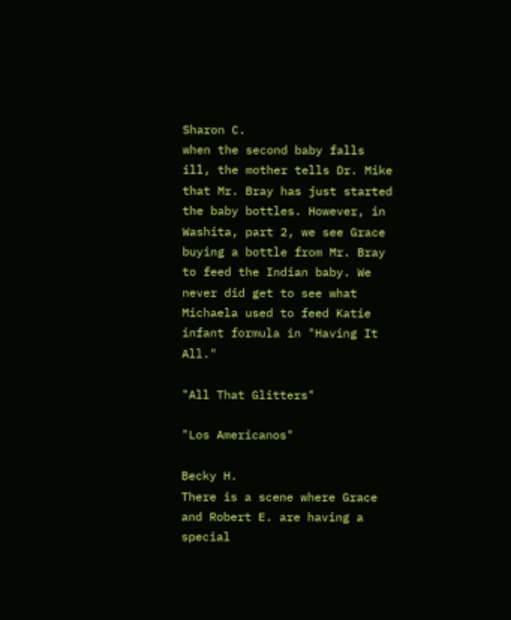Sharon C.
when the second baby falls ill, the mother tells Dr. Mike that Mr. Bray has just started the baby bottles. However, in Washita, part 2, we see Grace buying a bottle from Mr. Bray to feed the Indian baby. We never did get to see what Michaela used to feed Katie infant formula in "Having It All."

"All That Glitters"

"Los Americanos"

Becky H.
There is a scene where Grace and Robert E. are having a special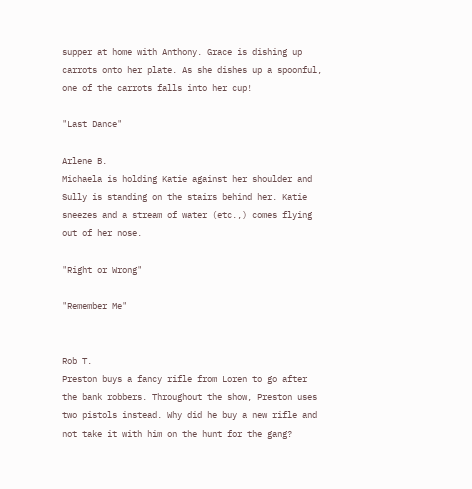supper at home with Anthony. Grace is dishing up carrots onto her plate. As she dishes up a spoonful, one of the carrots falls into her cup!

"Last Dance"

Arlene B.
Michaela is holding Katie against her shoulder and Sully is standing on the stairs behind her. Katie sneezes and a stream of water (etc.,) comes flying out of her nose.

"Right or Wrong"

"Remember Me"


Rob T.
Preston buys a fancy rifle from Loren to go after the bank robbers. Throughout the show, Preston uses two pistols instead. Why did he buy a new rifle and not take it with him on the hunt for the gang?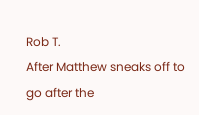Rob T.
After Matthew sneaks off to go after the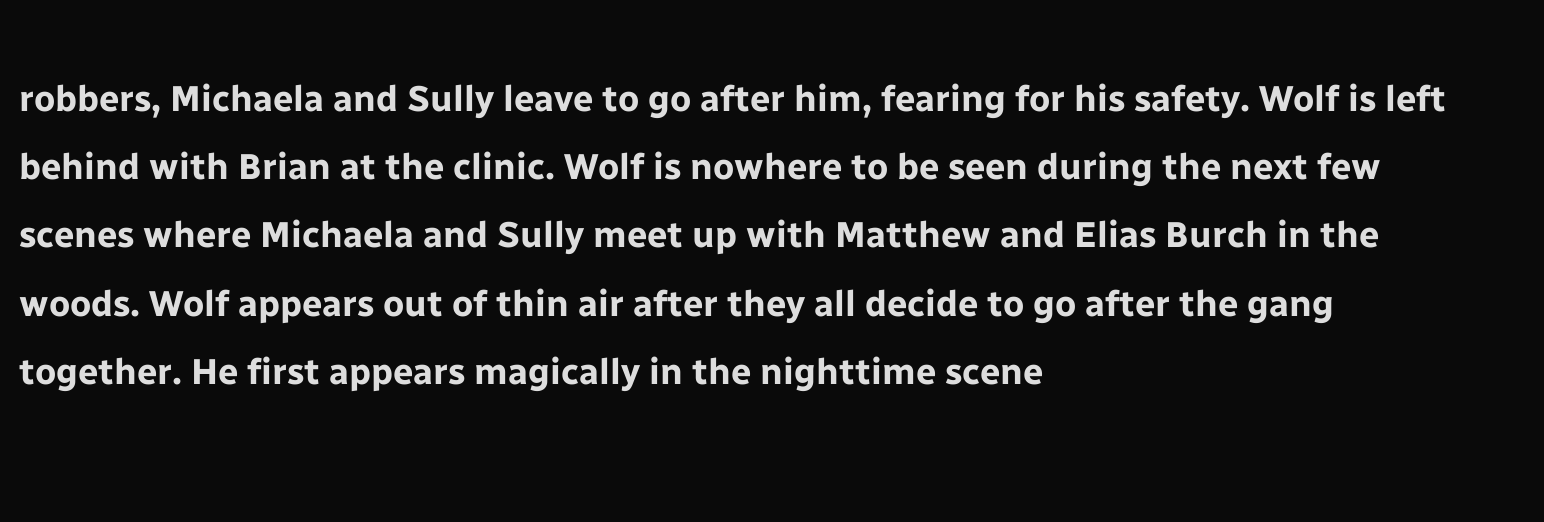robbers, Michaela and Sully leave to go after him, fearing for his safety. Wolf is left behind with Brian at the clinic. Wolf is nowhere to be seen during the next few scenes where Michaela and Sully meet up with Matthew and Elias Burch in the woods. Wolf appears out of thin air after they all decide to go after the gang together. He first appears magically in the nighttime scene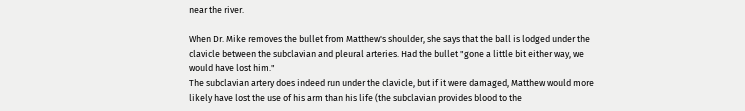near the river.

When Dr. Mike removes the bullet from Matthew's shoulder, she says that the ball is lodged under the clavicle between the subclavian and pleural arteries. Had the bullet "gone a little bit either way, we would have lost him."
The subclavian artery does indeed run under the clavicle, but if it were damaged, Matthew would more likely have lost the use of his arm than his life (the subclavian provides blood to the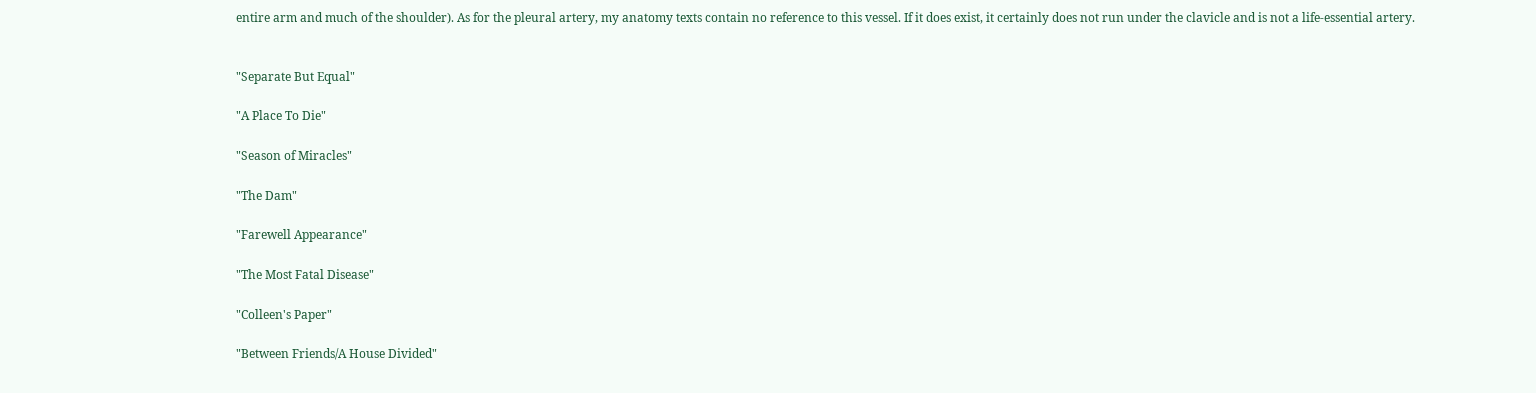entire arm and much of the shoulder). As for the pleural artery, my anatomy texts contain no reference to this vessel. If it does exist, it certainly does not run under the clavicle and is not a life-essential artery.


"Separate But Equal"

"A Place To Die"

"Season of Miracles"

"The Dam"

"Farewell Appearance"

"The Most Fatal Disease"

"Colleen's Paper"

"Between Friends/A House Divided"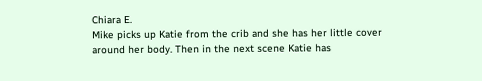Chiara E.
Mike picks up Katie from the crib and she has her little cover around her body. Then in the next scene Katie has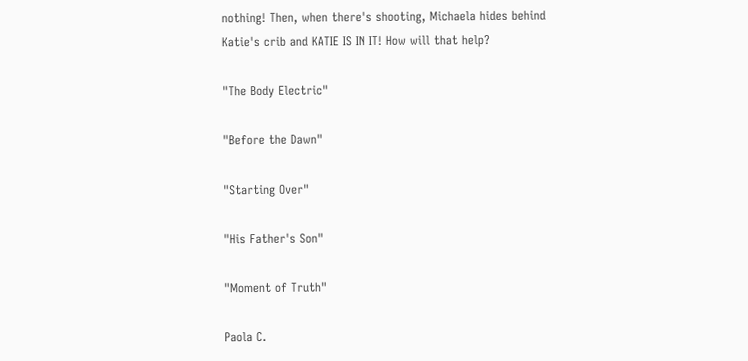nothing! Then, when there's shooting, Michaela hides behind Katie's crib and KATIE IS IN IT! How will that help?

"The Body Electric"

"Before the Dawn"

"Starting Over"

"His Father's Son"

"Moment of Truth"

Paola C.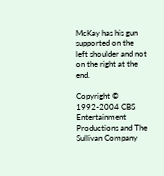McKay has his gun supported on the left shoulder and not on the right at the end.

Copyright © 1992-2004 CBS Entertainment Productions and The Sullivan Company